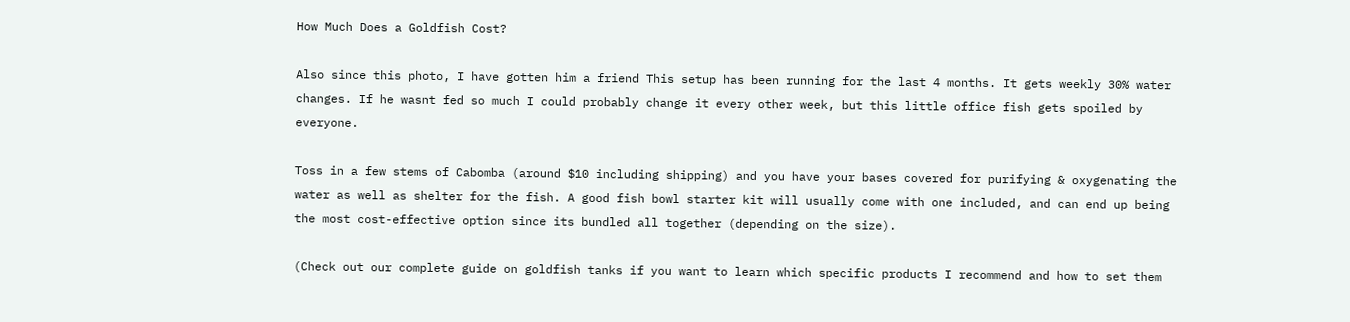How Much Does a Goldfish Cost?

Also since this photo, I have gotten him a friend This setup has been running for the last 4 months. It gets weekly 30% water changes. If he wasnt fed so much I could probably change it every other week, but this little office fish gets spoiled by everyone.

Toss in a few stems of Cabomba (around $10 including shipping) and you have your bases covered for purifying & oxygenating the water as well as shelter for the fish. A good fish bowl starter kit will usually come with one included, and can end up being the most cost-effective option since its bundled all together (depending on the size).

(Check out our complete guide on goldfish tanks if you want to learn which specific products I recommend and how to set them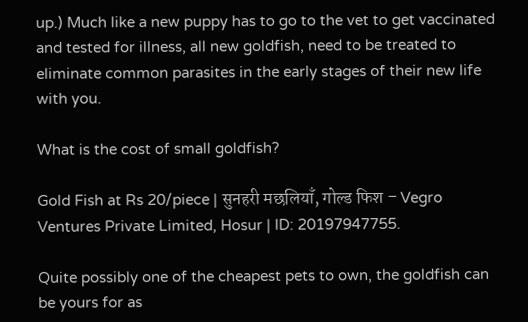up.) Much like a new puppy has to go to the vet to get vaccinated and tested for illness, all new goldfish, need to be treated to eliminate common parasites in the early stages of their new life with you.

What is the cost of small goldfish?

Gold Fish at Rs 20/piece | सुनहरी मछलियाँ, गोल्ड फिश – Vegro Ventures Private Limited, Hosur | ID: 20197947755.

Quite possibly one of the cheapest pets to own, the goldfish can be yours for as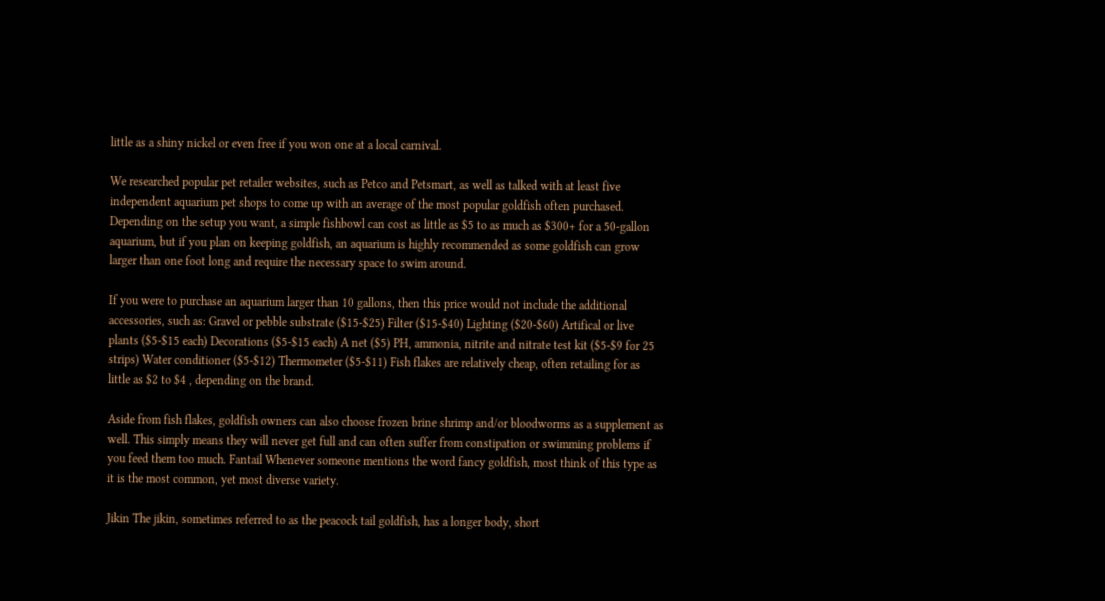little as a shiny nickel or even free if you won one at a local carnival.

We researched popular pet retailer websites, such as Petco and Petsmart, as well as talked with at least five independent aquarium pet shops to come up with an average of the most popular goldfish often purchased. Depending on the setup you want, a simple fishbowl can cost as little as $5 to as much as $300+ for a 50-gallon aquarium, but if you plan on keeping goldfish, an aquarium is highly recommended as some goldfish can grow larger than one foot long and require the necessary space to swim around.

If you were to purchase an aquarium larger than 10 gallons, then this price would not include the additional accessories, such as: Gravel or pebble substrate ($15-$25) Filter ($15-$40) Lighting ($20-$60) Artifical or live plants ($5-$15 each) Decorations ($5-$15 each) A net ($5) PH, ammonia, nitrite and nitrate test kit ($5-$9 for 25 strips) Water conditioner ($5-$12) Thermometer ($5-$11) Fish flakes are relatively cheap, often retailing for as little as $2 to $4 , depending on the brand.

Aside from fish flakes, goldfish owners can also choose frozen brine shrimp and/or bloodworms as a supplement as well. This simply means they will never get full and can often suffer from constipation or swimming problems if you feed them too much. Fantail Whenever someone mentions the word fancy goldfish, most think of this type as it is the most common, yet most diverse variety.

Jikin The jikin, sometimes referred to as the peacock tail goldfish, has a longer body, short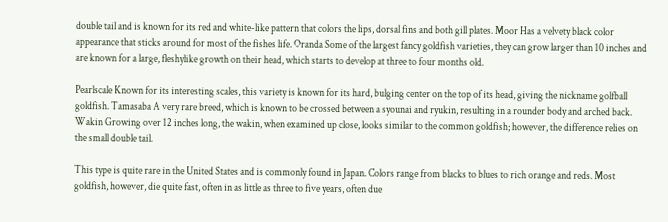double tail and is known for its red and white-like pattern that colors the lips, dorsal fins and both gill plates. Moor Has a velvety black color appearance that sticks around for most of the fishes life. Oranda Some of the largest fancy goldfish varieties, they can grow larger than 10 inches and are known for a large, fleshylike growth on their head, which starts to develop at three to four months old.

Pearlscale Known for its interesting scales, this variety is known for its hard, bulging center on the top of its head, giving the nickname golfball goldfish. Tamasaba A very rare breed, which is known to be crossed between a syounai and ryukin, resulting in a rounder body and arched back. Wakin Growing over 12 inches long, the wakin, when examined up close, looks similar to the common goldfish; however, the difference relies on the small double tail.

This type is quite rare in the United States and is commonly found in Japan. Colors range from blacks to blues to rich orange and reds. Most goldfish, however, die quite fast, often in as little as three to five years, often due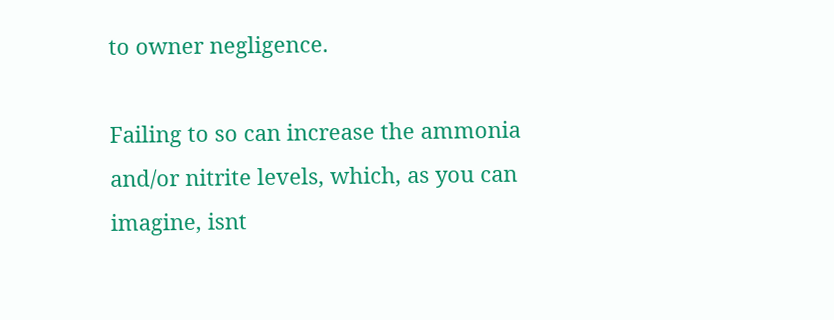to owner negligence.

Failing to so can increase the ammonia and/or nitrite levels, which, as you can imagine, isnt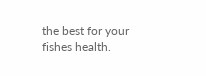the best for your fishes health.